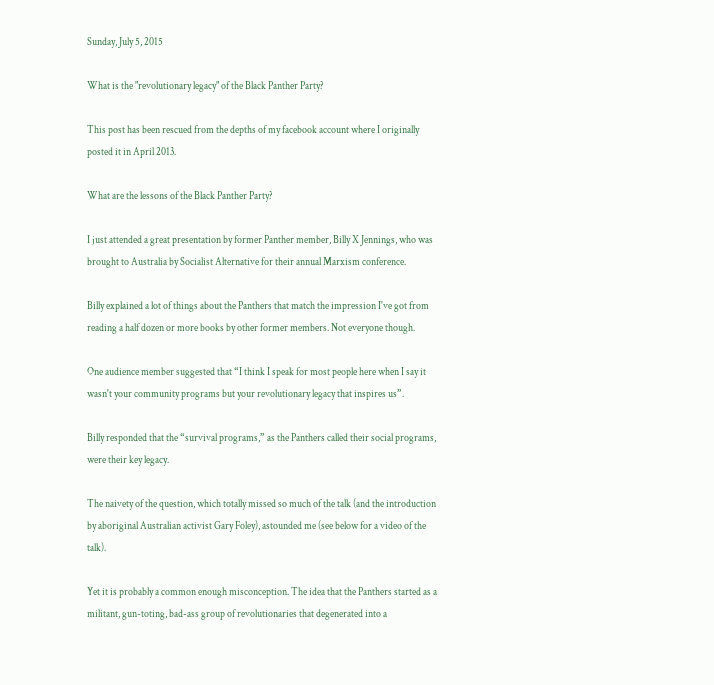Sunday, July 5, 2015

What is the "revolutionary legacy" of the Black Panther Party?

This post has been rescued from the depths of my facebook account where I originally posted it in April 2013.

What are the lessons of the Black Panther Party?

I just attended a great presentation by former Panther member, Billy X Jennings, who was brought to Australia by Socialist Alternative for their annual Marxism conference.

Billy explained a lot of things about the Panthers that match the impression I've got from reading a half dozen or more books by other former members. Not everyone though.

One audience member suggested that “I think I speak for most people here when I say it wasn't your community programs but your revolutionary legacy that inspires us”.

Billy responded that the “survival programs,” as the Panthers called their social programs, were their key legacy.

The naivety of the question, which totally missed so much of the talk (and the introduction by aboriginal Australian activist Gary Foley), astounded me (see below for a video of the talk).

Yet it is probably a common enough misconception. The idea that the Panthers started as a militant, gun-toting, bad-ass group of revolutionaries that degenerated into a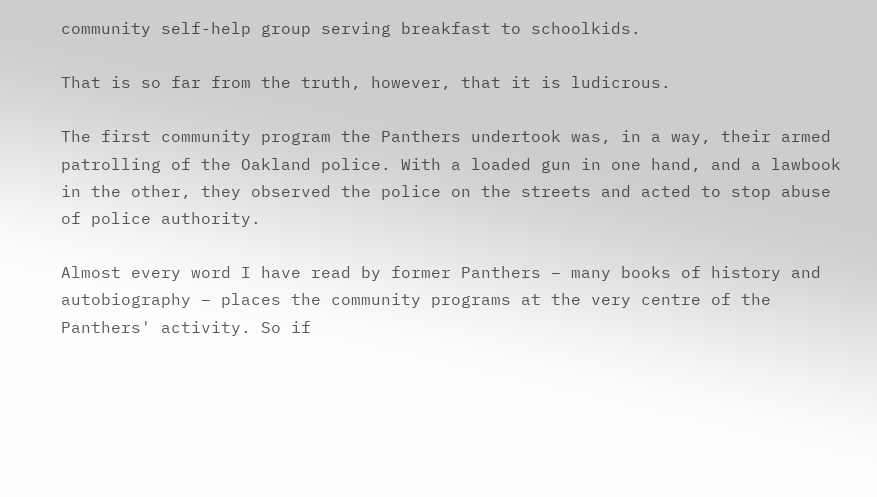community self-help group serving breakfast to schoolkids.

That is so far from the truth, however, that it is ludicrous.

The first community program the Panthers undertook was, in a way, their armed patrolling of the Oakland police. With a loaded gun in one hand, and a lawbook in the other, they observed the police on the streets and acted to stop abuse of police authority.

Almost every word I have read by former Panthers – many books of history and autobiography – places the community programs at the very centre of the Panthers' activity. So if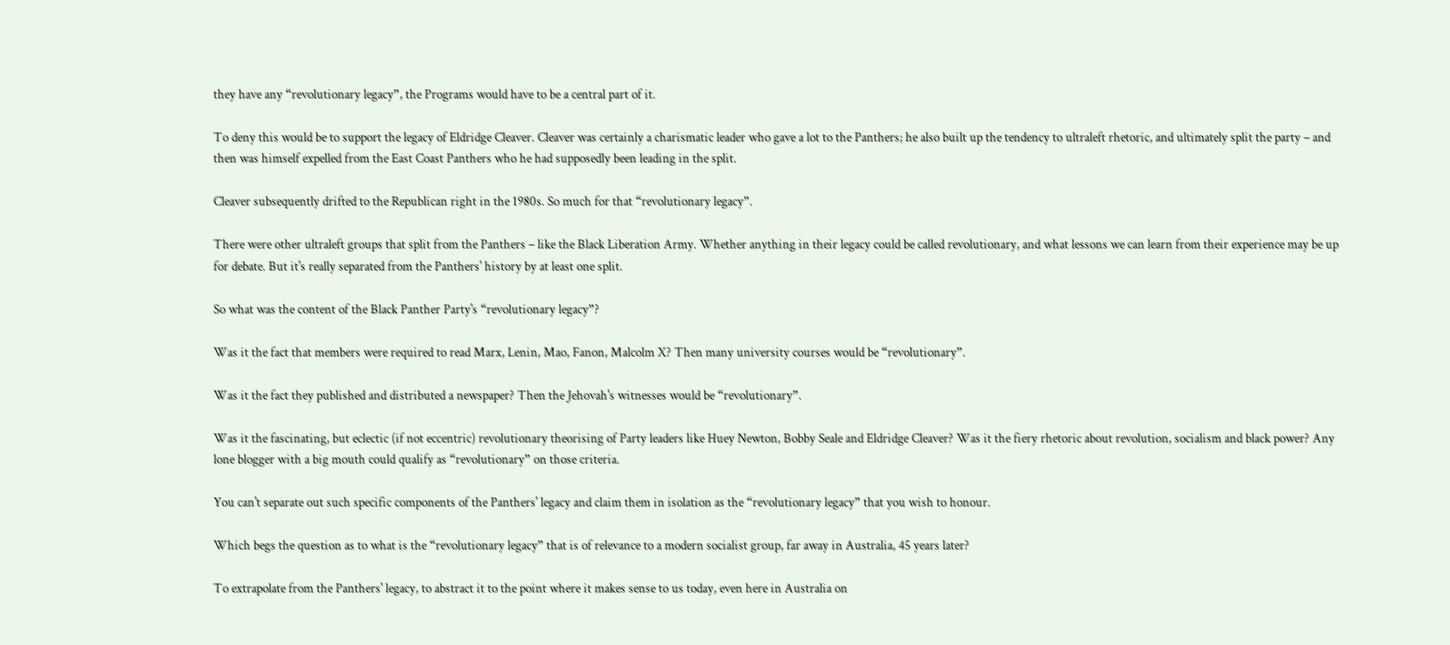they have any “revolutionary legacy”, the Programs would have to be a central part of it.

To deny this would be to support the legacy of Eldridge Cleaver. Cleaver was certainly a charismatic leader who gave a lot to the Panthers; he also built up the tendency to ultraleft rhetoric, and ultimately split the party – and then was himself expelled from the East Coast Panthers who he had supposedly been leading in the split.

Cleaver subsequently drifted to the Republican right in the 1980s. So much for that “revolutionary legacy”.

There were other ultraleft groups that split from the Panthers – like the Black Liberation Army. Whether anything in their legacy could be called revolutionary, and what lessons we can learn from their experience may be up for debate. But it's really separated from the Panthers' history by at least one split.

So what was the content of the Black Panther Party's “revolutionary legacy”?

Was it the fact that members were required to read Marx, Lenin, Mao, Fanon, Malcolm X? Then many university courses would be “revolutionary”.

Was it the fact they published and distributed a newspaper? Then the Jehovah's witnesses would be “revolutionary”.

Was it the fascinating, but eclectic (if not eccentric) revolutionary theorising of Party leaders like Huey Newton, Bobby Seale and Eldridge Cleaver? Was it the fiery rhetoric about revolution, socialism and black power? Any lone blogger with a big mouth could qualify as “revolutionary” on those criteria.

You can't separate out such specific components of the Panthers' legacy and claim them in isolation as the “revolutionary legacy” that you wish to honour.

Which begs the question as to what is the “revolutionary legacy” that is of relevance to a modern socialist group, far away in Australia, 45 years later?

To extrapolate from the Panthers' legacy, to abstract it to the point where it makes sense to us today, even here in Australia on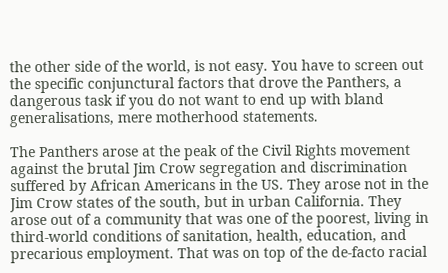the other side of the world, is not easy. You have to screen out the specific conjunctural factors that drove the Panthers, a dangerous task if you do not want to end up with bland generalisations, mere motherhood statements.

The Panthers arose at the peak of the Civil Rights movement against the brutal Jim Crow segregation and discrimination suffered by African Americans in the US. They arose not in the Jim Crow states of the south, but in urban California. They arose out of a community that was one of the poorest, living in third-world conditions of sanitation, health, education, and precarious employment. That was on top of the de-facto racial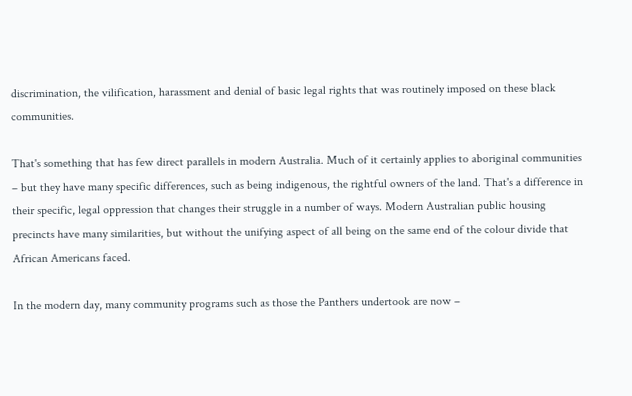discrimination, the vilification, harassment and denial of basic legal rights that was routinely imposed on these black communities.

That's something that has few direct parallels in modern Australia. Much of it certainly applies to aboriginal communities – but they have many specific differences, such as being indigenous, the rightful owners of the land. That's a difference in their specific, legal oppression that changes their struggle in a number of ways. Modern Australian public housing precincts have many similarities, but without the unifying aspect of all being on the same end of the colour divide that African Americans faced.

In the modern day, many community programs such as those the Panthers undertook are now –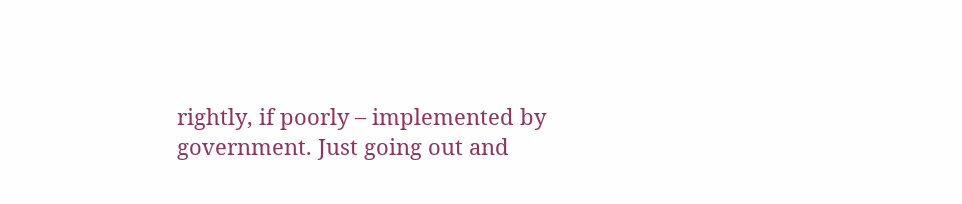rightly, if poorly – implemented by government. Just going out and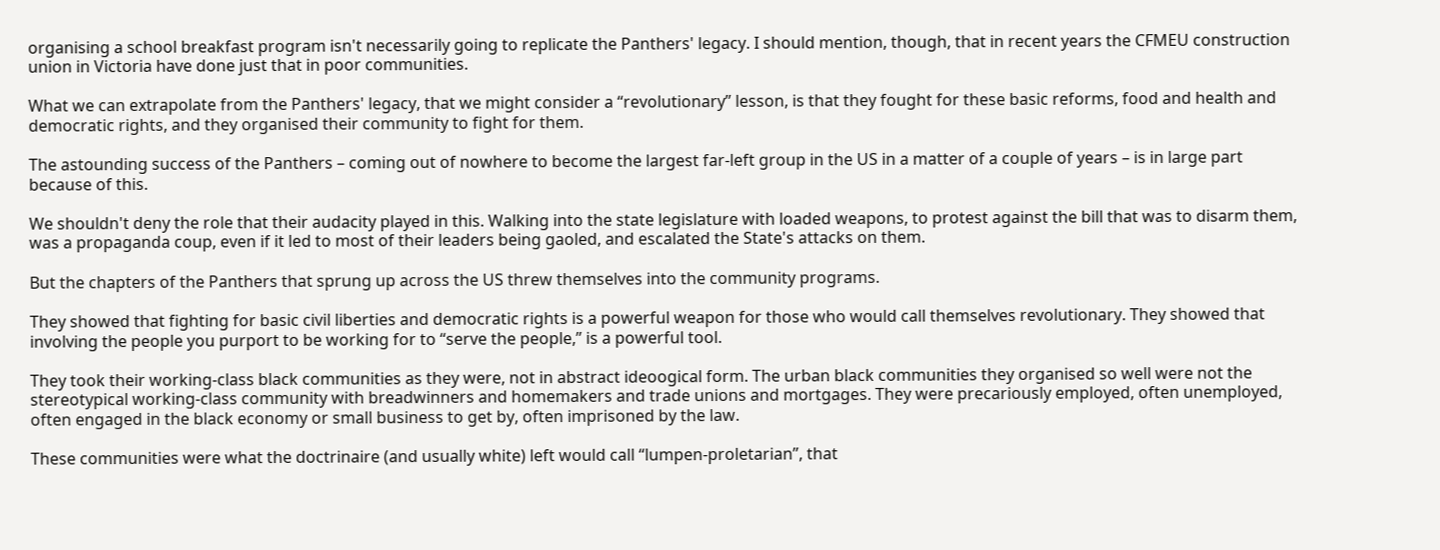organising a school breakfast program isn't necessarily going to replicate the Panthers' legacy. I should mention, though, that in recent years the CFMEU construction union in Victoria have done just that in poor communities.

What we can extrapolate from the Panthers' legacy, that we might consider a “revolutionary” lesson, is that they fought for these basic reforms, food and health and democratic rights, and they organised their community to fight for them.

The astounding success of the Panthers – coming out of nowhere to become the largest far-left group in the US in a matter of a couple of years – is in large part because of this.

We shouldn't deny the role that their audacity played in this. Walking into the state legislature with loaded weapons, to protest against the bill that was to disarm them, was a propaganda coup, even if it led to most of their leaders being gaoled, and escalated the State's attacks on them.

But the chapters of the Panthers that sprung up across the US threw themselves into the community programs.

They showed that fighting for basic civil liberties and democratic rights is a powerful weapon for those who would call themselves revolutionary. They showed that involving the people you purport to be working for to “serve the people,” is a powerful tool.

They took their working-class black communities as they were, not in abstract ideoogical form. The urban black communities they organised so well were not the stereotypical working-class community with breadwinners and homemakers and trade unions and mortgages. They were precariously employed, often unemployed, often engaged in the black economy or small business to get by, often imprisoned by the law.

These communities were what the doctrinaire (and usually white) left would call “lumpen-proletarian”, that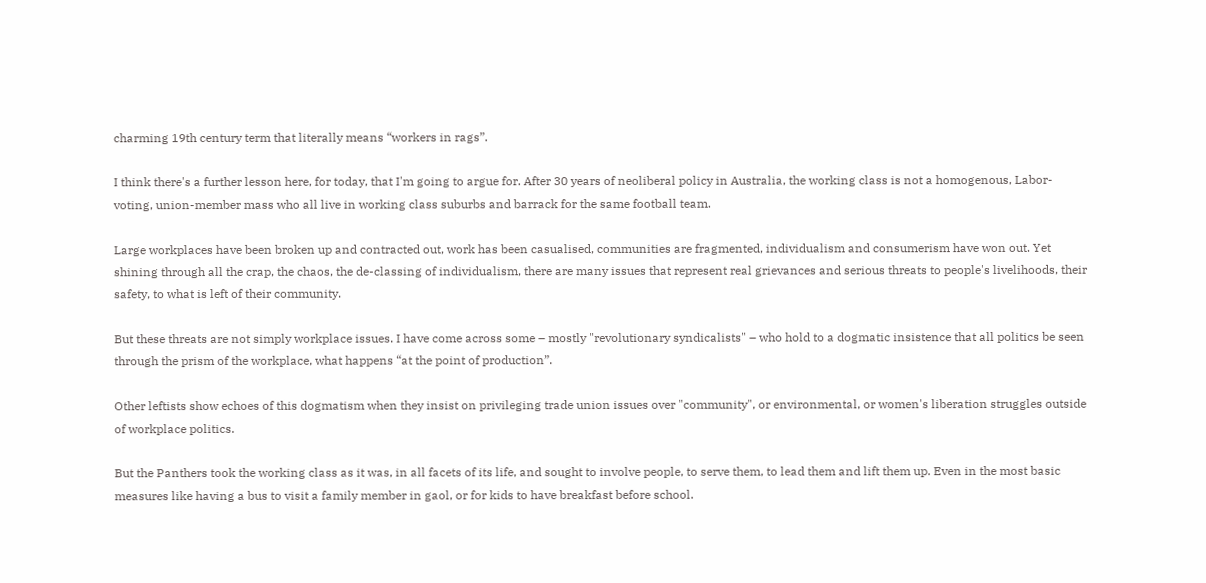charming 19th century term that literally means “workers in rags”.

I think there's a further lesson here, for today, that I'm going to argue for. After 30 years of neoliberal policy in Australia, the working class is not a homogenous, Labor-voting, union-member mass who all live in working class suburbs and barrack for the same football team.

Large workplaces have been broken up and contracted out, work has been casualised, communities are fragmented, individualism and consumerism have won out. Yet shining through all the crap, the chaos, the de-classing of individualism, there are many issues that represent real grievances and serious threats to people's livelihoods, their safety, to what is left of their community.

But these threats are not simply workplace issues. I have come across some – mostly "revolutionary syndicalists" – who hold to a dogmatic insistence that all politics be seen through the prism of the workplace, what happens “at the point of production”.

Other leftists show echoes of this dogmatism when they insist on privileging trade union issues over "community", or environmental, or women's liberation struggles outside of workplace politics.

But the Panthers took the working class as it was, in all facets of its life, and sought to involve people, to serve them, to lead them and lift them up. Even in the most basic measures like having a bus to visit a family member in gaol, or for kids to have breakfast before school.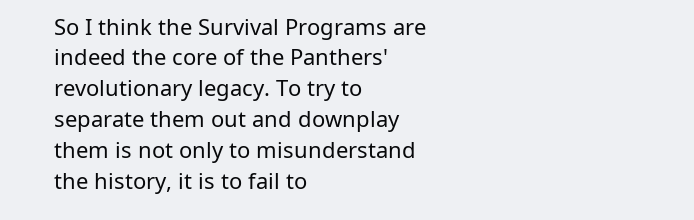So I think the Survival Programs are indeed the core of the Panthers' revolutionary legacy. To try to separate them out and downplay them is not only to misunderstand the history, it is to fail to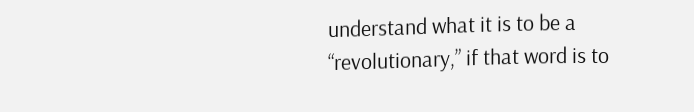understand what it is to be a “revolutionary,” if that word is to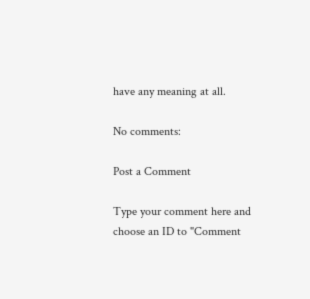have any meaning at all.

No comments:

Post a Comment

Type your comment here and choose an ID to "Comment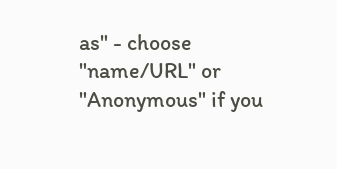as" - choose "name/URL" or "Anonymous" if you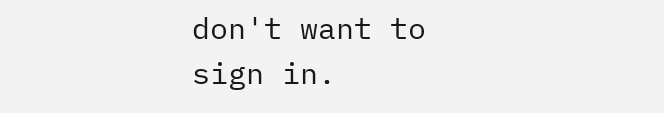don't want to sign in.